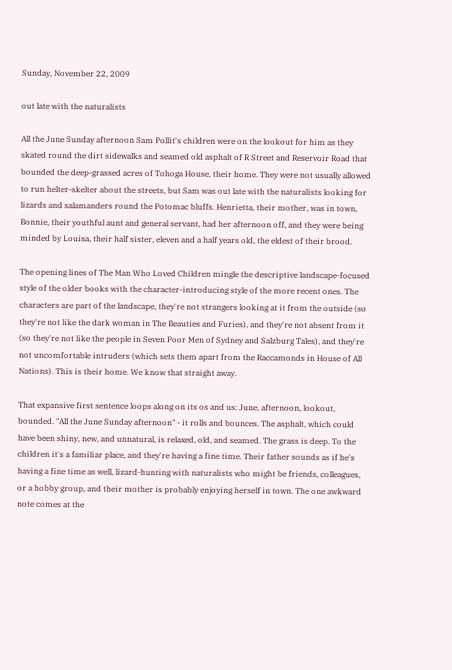Sunday, November 22, 2009

out late with the naturalists

All the June Sunday afternoon Sam Pollit's children were on the lookout for him as they skated round the dirt sidewalks and seamed old asphalt of R Street and Reservoir Road that bounded the deep-grassed acres of Tohoga House, their home. They were not usually allowed to run helter-skelter about the streets, but Sam was out late with the naturalists looking for lizards and salamanders round the Potomac bluffs. Henrietta, their mother, was in town, Bonnie, their youthful aunt and general servant, had her afternoon off, and they were being minded by Louisa, their half sister, eleven and a half years old, the eldest of their brood.

The opening lines of The Man Who Loved Children mingle the descriptive landscape-focused style of the older books with the character-introducing style of the more recent ones. The characters are part of the landscape, they're not strangers looking at it from the outside (so they're not like the dark woman in The Beauties and Furies), and they're not absent from it (so they're not like the people in Seven Poor Men of Sydney and Salzburg Tales), and they're not uncomfortable intruders (which sets them apart from the Raccamonds in House of All Nations). This is their home. We know that straight away.

That expansive first sentence loops along on its os and us: June, afternoon, lookout, bounded. "All the June Sunday afternoon" - it rolls and bounces. The asphalt, which could have been shiny, new, and unnatural, is relaxed, old, and seamed. The grass is deep. To the children it's a familiar place, and they're having a fine time. Their father sounds as if he's having a fine time as well, lizard-hunting with naturalists who might be friends, colleagues, or a hobby group, and their mother is probably enjoying herself in town. The one awkward note comes at the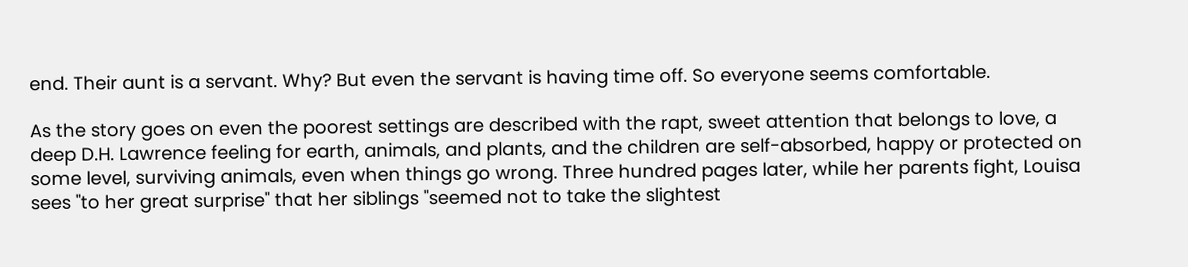end. Their aunt is a servant. Why? But even the servant is having time off. So everyone seems comfortable.

As the story goes on even the poorest settings are described with the rapt, sweet attention that belongs to love, a deep D.H. Lawrence feeling for earth, animals, and plants, and the children are self-absorbed, happy or protected on some level, surviving animals, even when things go wrong. Three hundred pages later, while her parents fight, Louisa sees "to her great surprise" that her siblings "seemed not to take the slightest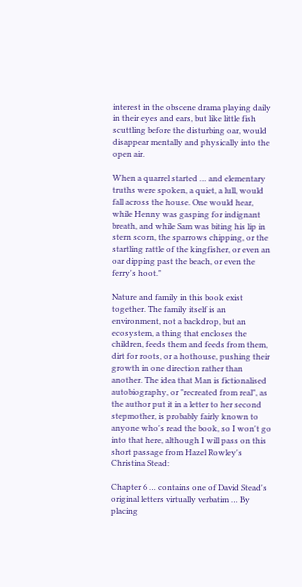interest in the obscene drama playing daily in their eyes and ears, but like little fish scuttling before the disturbing oar, would disappear mentally and physically into the open air.

When a quarrel started … and elementary truths were spoken, a quiet, a lull, would fall across the house. One would hear, while Henny was gasping for indignant breath, and while Sam was biting his lip in stern scorn, the sparrows chipping, or the startling rattle of the kingfisher, or even an oar dipping past the beach, or even the ferry's hoot."

Nature and family in this book exist together. The family itself is an environment, not a backdrop, but an ecosystem, a thing that encloses the children, feeds them and feeds from them, dirt for roots, or a hothouse, pushing their growth in one direction rather than another. The idea that Man is fictionalised autobiography, or "recreated from real", as the author put it in a letter to her second stepmother, is probably fairly known to anyone who's read the book, so I won't go into that here, although I will pass on this short passage from Hazel Rowley's Christina Stead:

Chapter 6 … contains one of David Stead's original letters virtually verbatim … By placing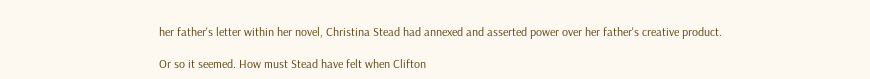her father's letter within her novel, Christina Stead had annexed and asserted power over her father's creative product.

Or so it seemed. How must Stead have felt when Clifton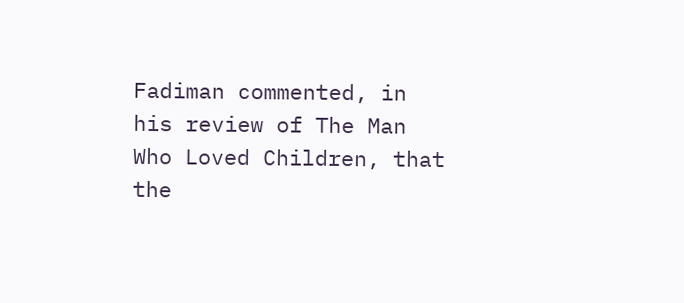Fadiman commented, in his review of The Man Who Loved Children, that the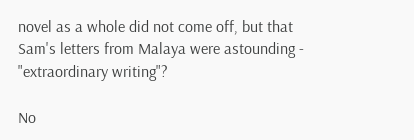novel as a whole did not come off, but that Sam's letters from Malaya were astounding - "extraordinary writing"?

No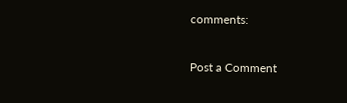comments:

Post a Comment